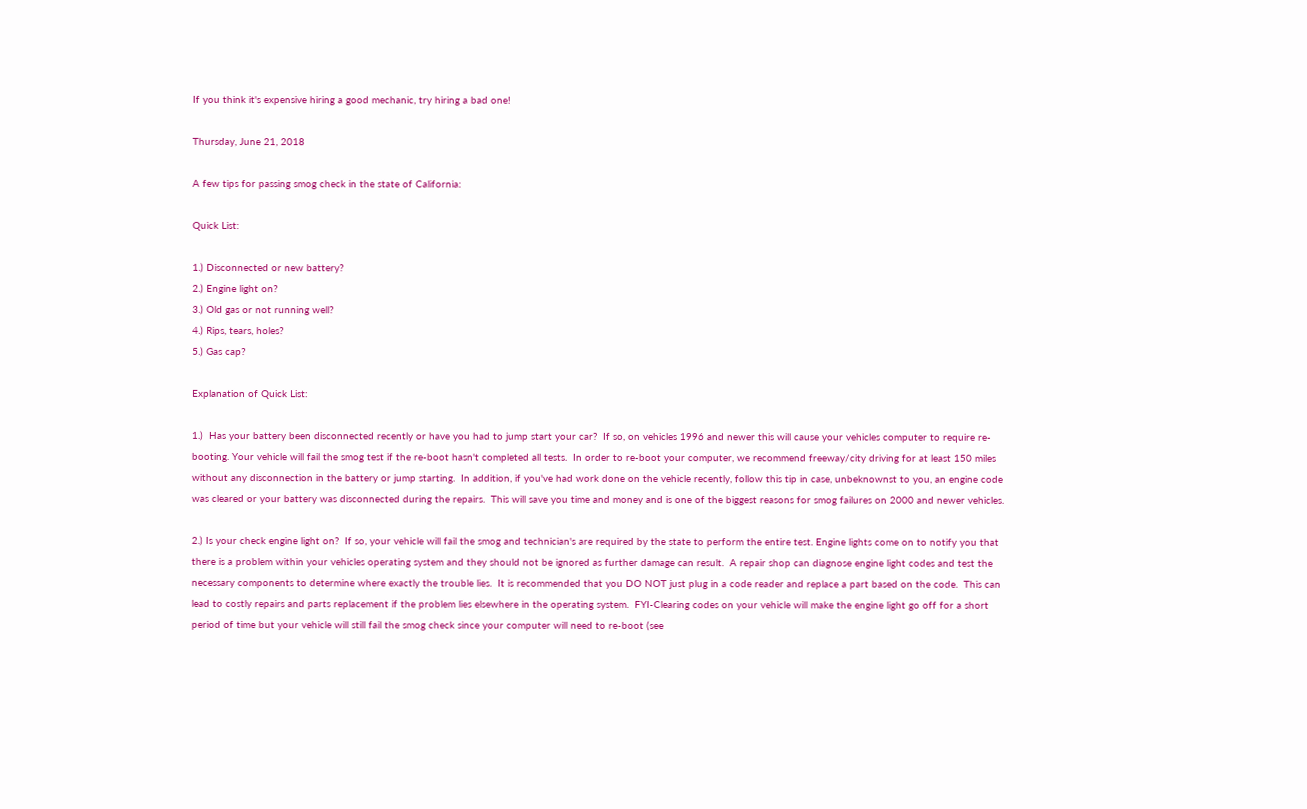If you think it's expensive hiring a good mechanic, try hiring a bad one!

Thursday, June 21, 2018

A few tips for passing smog check in the state of California:

Quick List:

1.) Disconnected or new battery?
2.) Engine light on?
3.) Old gas or not running well?
4.) Rips, tears, holes?
5.) Gas cap?

Explanation of Quick List:

1.)  Has your battery been disconnected recently or have you had to jump start your car?  If so, on vehicles 1996 and newer this will cause your vehicles computer to require re-booting. Your vehicle will fail the smog test if the re-boot hasn't completed all tests.  In order to re-boot your computer, we recommend freeway/city driving for at least 150 miles without any disconnection in the battery or jump starting.  In addition, if you've had work done on the vehicle recently, follow this tip in case, unbeknownst to you, an engine code was cleared or your battery was disconnected during the repairs.  This will save you time and money and is one of the biggest reasons for smog failures on 2000 and newer vehicles.

2.) Is your check engine light on?  If so, your vehicle will fail the smog and technician's are required by the state to perform the entire test. Engine lights come on to notify you that there is a problem within your vehicles operating system and they should not be ignored as further damage can result.  A repair shop can diagnose engine light codes and test the necessary components to determine where exactly the trouble lies.  It is recommended that you DO NOT just plug in a code reader and replace a part based on the code.  This can lead to costly repairs and parts replacement if the problem lies elsewhere in the operating system.  FYI-Clearing codes on your vehicle will make the engine light go off for a short period of time but your vehicle will still fail the smog check since your computer will need to re-boot (see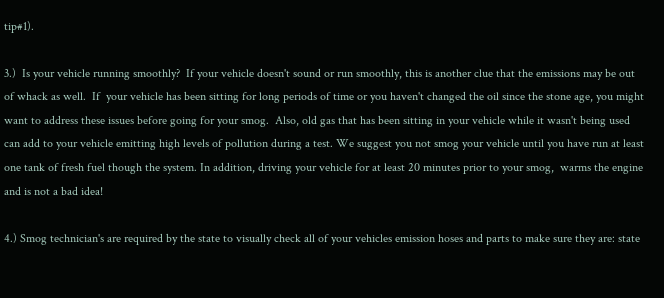tip#1).

3.)  Is your vehicle running smoothly?  If your vehicle doesn't sound or run smoothly, this is another clue that the emissions may be out of whack as well.  If  your vehicle has been sitting for long periods of time or you haven't changed the oil since the stone age, you might want to address these issues before going for your smog.  Also, old gas that has been sitting in your vehicle while it wasn't being used can add to your vehicle emitting high levels of pollution during a test. We suggest you not smog your vehicle until you have run at least one tank of fresh fuel though the system. In addition, driving your vehicle for at least 20 minutes prior to your smog,  warms the engine and is not a bad idea!

4.) Smog technician's are required by the state to visually check all of your vehicles emission hoses and parts to make sure they are: state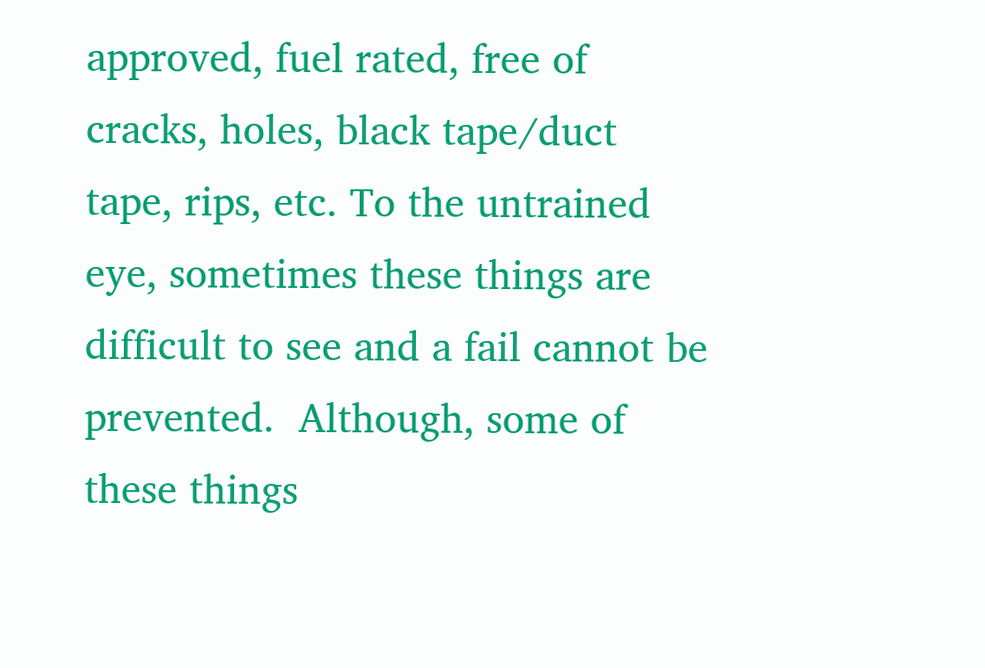approved, fuel rated, free of cracks, holes, black tape/duct tape, rips, etc. To the untrained eye, sometimes these things are difficult to see and a fail cannot be prevented.  Although, some of these things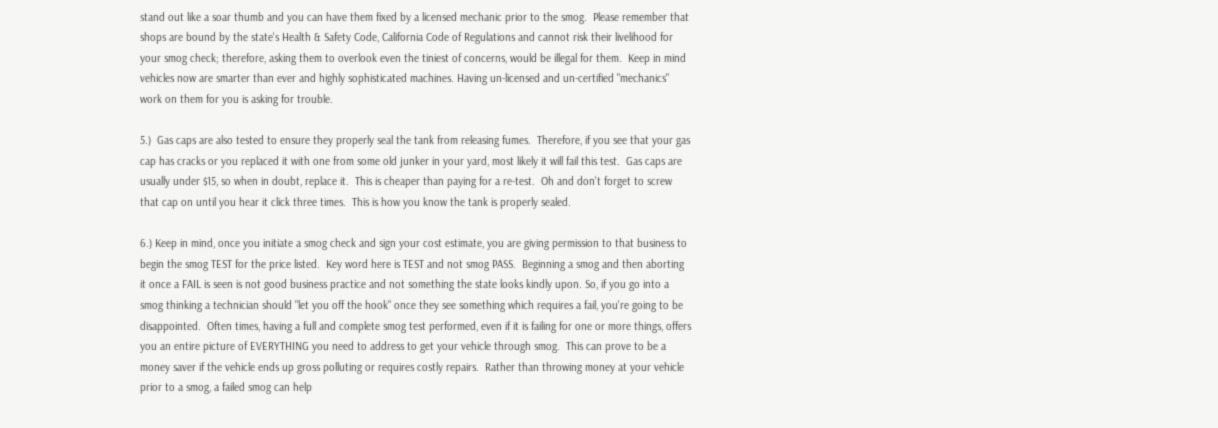stand out like a soar thumb and you can have them fixed by a licensed mechanic prior to the smog.  Please remember that shops are bound by the state's Health & Safety Code, California Code of Regulations and cannot risk their livelihood for your smog check; therefore, asking them to overlook even the tiniest of concerns, would be illegal for them.  Keep in mind vehicles now are smarter than ever and highly sophisticated machines. Having un-licensed and un-certified "mechanics" work on them for you is asking for trouble.

5.)  Gas caps are also tested to ensure they properly seal the tank from releasing fumes.  Therefore, if you see that your gas cap has cracks or you replaced it with one from some old junker in your yard, most likely it will fail this test.  Gas caps are usually under $15, so when in doubt, replace it.  This is cheaper than paying for a re-test.  Oh and don't forget to screw that cap on until you hear it click three times.  This is how you know the tank is properly sealed.

6.) Keep in mind, once you initiate a smog check and sign your cost estimate, you are giving permission to that business to begin the smog TEST for the price listed.  Key word here is TEST and not smog PASS.  Beginning a smog and then aborting it once a FAIL is seen is not good business practice and not something the state looks kindly upon. So, if you go into a smog thinking a technician should "let you off the hook" once they see something which requires a fail, you're going to be disappointed.  Often times, having a full and complete smog test performed, even if it is failing for one or more things, offers you an entire picture of EVERYTHING you need to address to get your vehicle through smog.  This can prove to be a money saver if the vehicle ends up gross polluting or requires costly repairs.  Rather than throwing money at your vehicle prior to a smog, a failed smog can help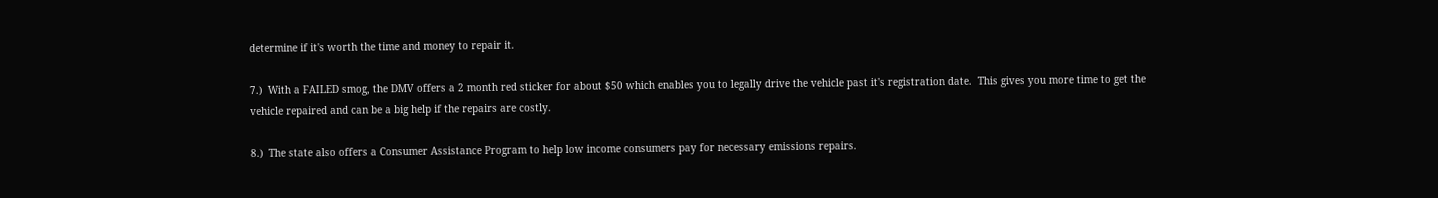determine if it's worth the time and money to repair it.

7.)  With a FAILED smog, the DMV offers a 2 month red sticker for about $50 which enables you to legally drive the vehicle past it's registration date.  This gives you more time to get the vehicle repaired and can be a big help if the repairs are costly.

8.)  The state also offers a Consumer Assistance Program to help low income consumers pay for necessary emissions repairs.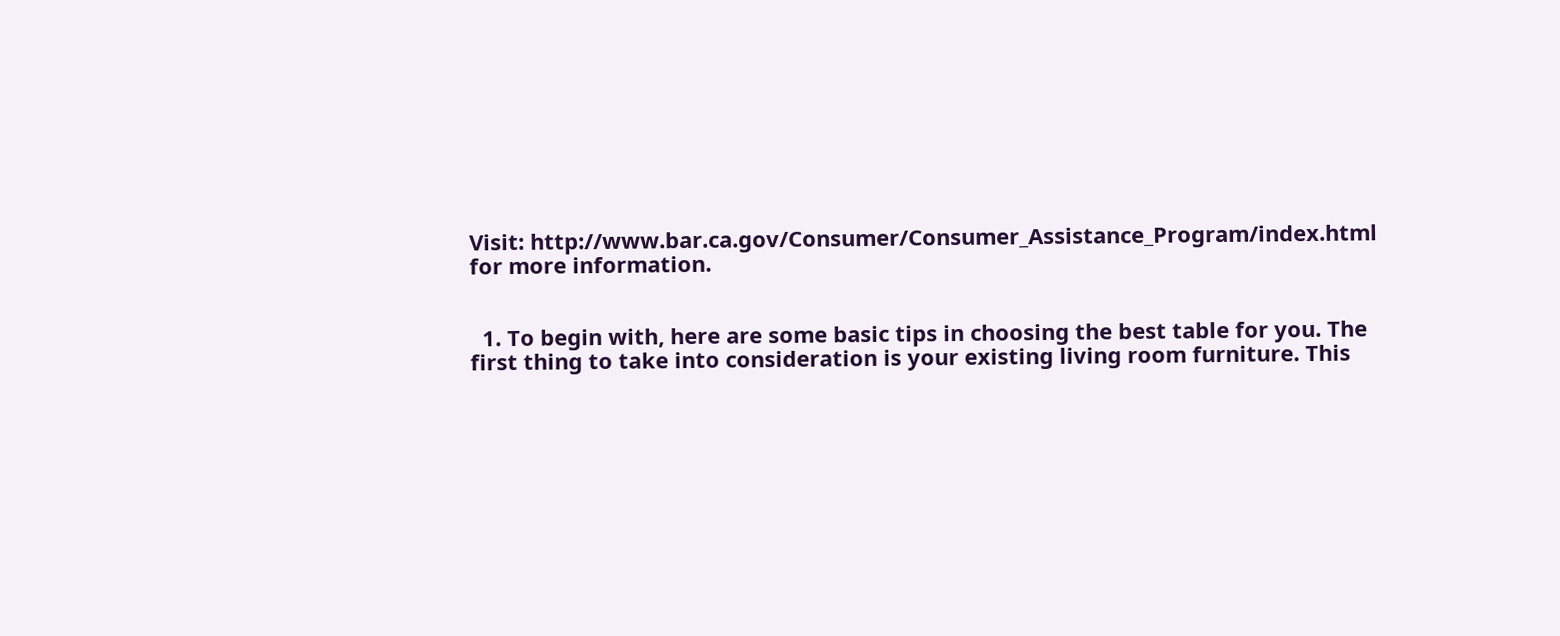Visit: http://www.bar.ca.gov/Consumer/Consumer_Assistance_Program/index.html for more information.


  1. To begin with, here are some basic tips in choosing the best table for you. The first thing to take into consideration is your existing living room furniture. This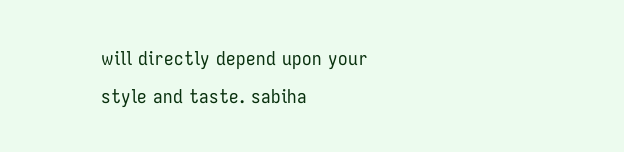will directly depend upon your style and taste. sabiha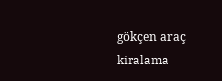gökçen araç kiralama